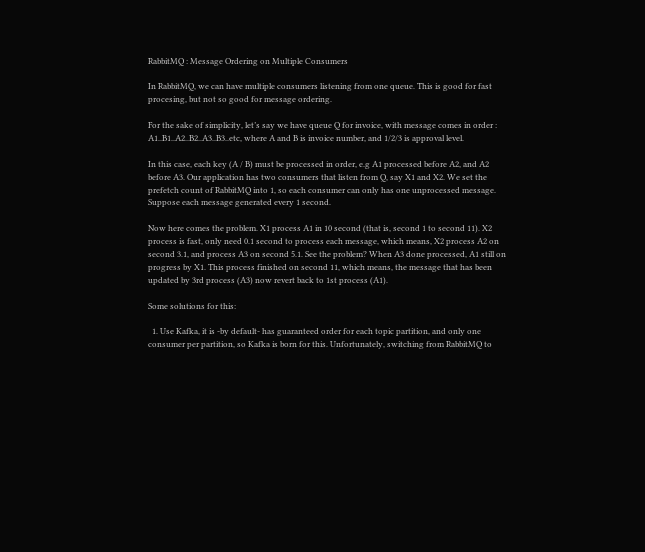RabbitMQ : Message Ordering on Multiple Consumers

In RabbitMQ, we can have multiple consumers listening from one queue. This is good for fast procesing, but not so good for message ordering.

For the sake of simplicity, let’s say we have queue Q for invoice, with message comes in order : A1..B1..A2..B2..A3..B3..etc, where A and B is invoice number, and 1/2/3 is approval level.

In this case, each key (A / B) must be processed in order, e.g A1 processed before A2, and A2 before A3. Our application has two consumers that listen from Q, say X1 and X2. We set the prefetch count of RabbitMQ into 1, so each consumer can only has one unprocessed message. Suppose each message generated every 1 second.

Now here comes the problem. X1 process A1 in 10 second (that is, second 1 to second 11). X2 process is fast, only need 0.1 second to process each message, which means, X2 process A2 on second 3.1, and process A3 on second 5.1. See the problem? When A3 done processed, A1 still on progress by X1. This process finished on second 11, which means, the message that has been updated by 3rd process (A3) now revert back to 1st process (A1).

Some solutions for this:

  1. Use Kafka, it is -by default- has guaranteed order for each topic partition, and only one consumer per partition, so Kafka is born for this. Unfortunately, switching from RabbitMQ to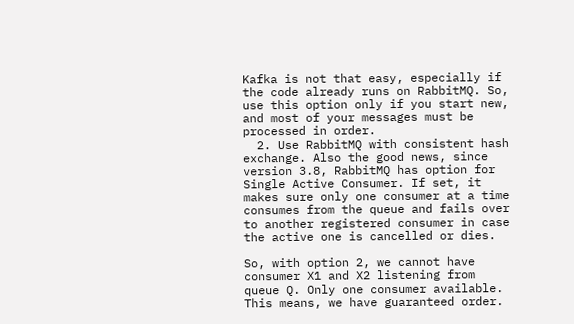Kafka is not that easy, especially if the code already runs on RabbitMQ. So, use this option only if you start new, and most of your messages must be processed in order.
  2. Use RabbitMQ with consistent hash exchange. Also the good news, since version 3.8, RabbitMQ has option for Single Active Consumer. If set, it makes sure only one consumer at a time consumes from the queue and fails over to another registered consumer in case the active one is cancelled or dies.

So, with option 2, we cannot have consumer X1 and X2 listening from queue Q. Only one consumer available. This means, we have guaranteed order.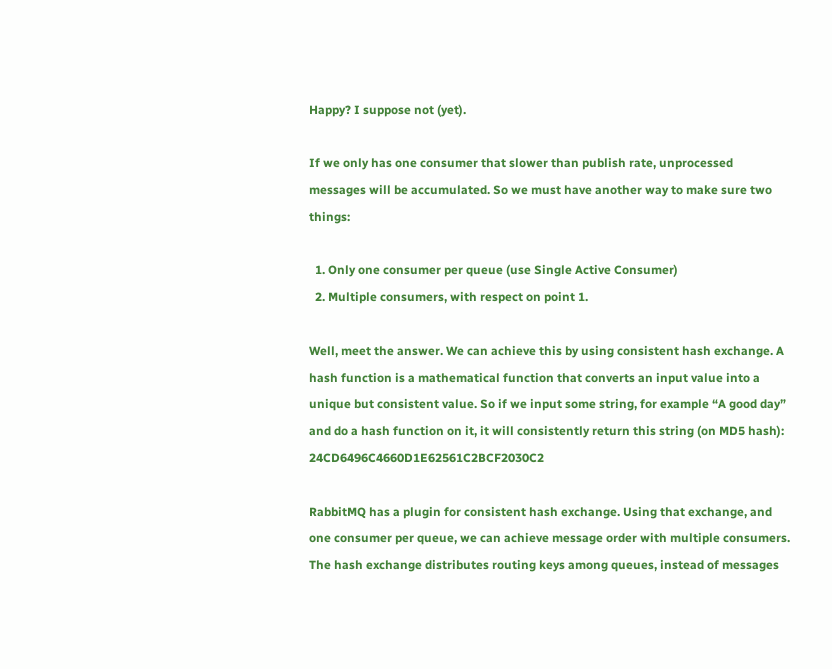Happy? I suppose not (yet).

If we only has one consumer that slower than publish rate, unprocessed messages will be accumulated. So we must have another way to make sure two things:

  1. Only one consumer per queue (use Single Active Consumer)
  2. Multiple consumers, with respect on point 1.

Well, meet the answer. We can achieve this by using consistent hash exchange. A hash function is a mathematical function that converts an input value into a unique but consistent value. So if we input some string, for example “A good day” and do a hash function on it, it will consistently return this string (on MD5 hash): 24CD6496C4660D1E62561C2BCF2030C2

RabbitMQ has a plugin for consistent hash exchange. Using that exchange, and one consumer per queue, we can achieve message order with multiple consumers. The hash exchange distributes routing keys among queues, instead of messages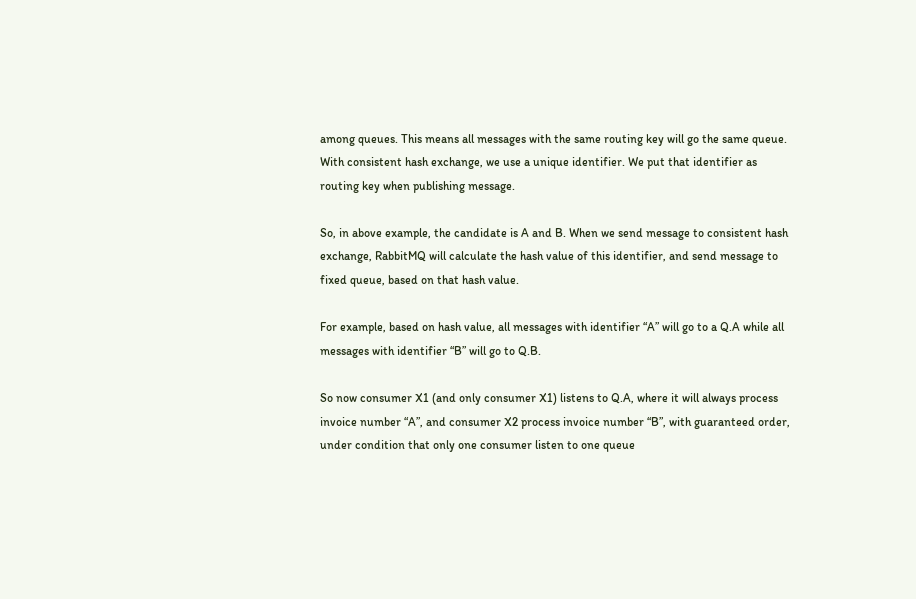among queues. This means all messages with the same routing key will go the same queue. With consistent hash exchange, we use a unique identifier. We put that identifier as routing key when publishing message.

So, in above example, the candidate is A and B. When we send message to consistent hash exchange, RabbitMQ will calculate the hash value of this identifier, and send message to fixed queue, based on that hash value.

For example, based on hash value, all messages with identifier “A” will go to a Q.A while all messages with identifier “B” will go to Q.B.

So now consumer X1 (and only consumer X1) listens to Q.A, where it will always process invoice number “A”, and consumer X2 process invoice number “B”, with guaranteed order, under condition that only one consumer listen to one queue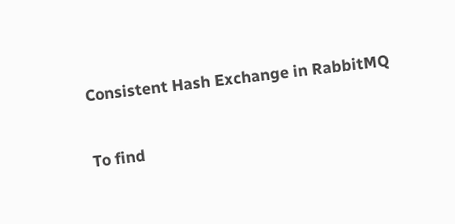Consistent Hash Exchange in RabbitMQ

To find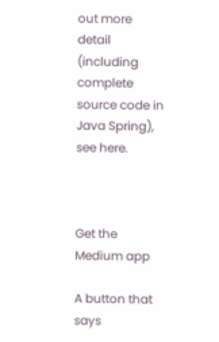out more detail (including complete source code in Java Spring), see here.



Get the Medium app

A button that says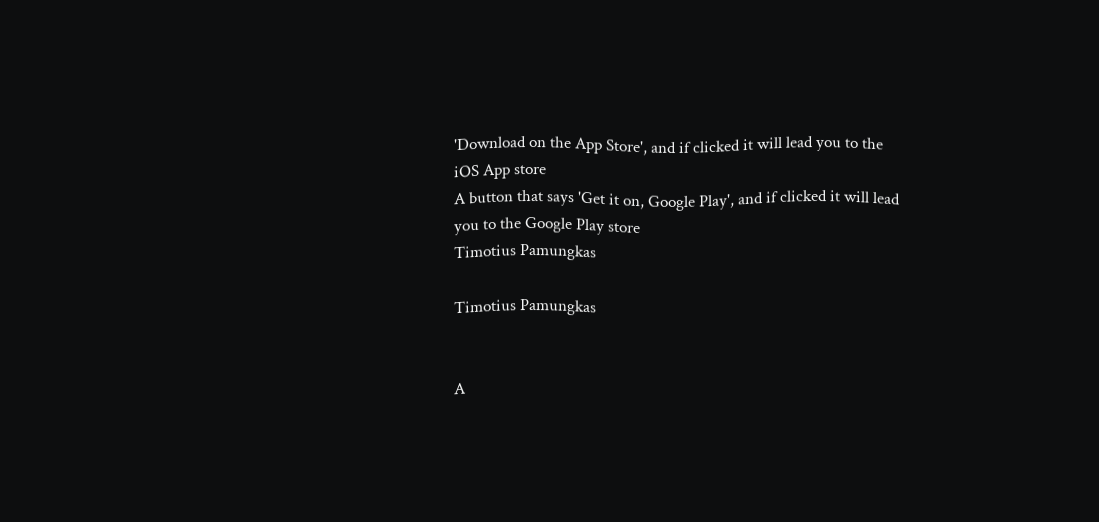'Download on the App Store', and if clicked it will lead you to the iOS App store
A button that says 'Get it on, Google Play', and if clicked it will lead you to the Google Play store
Timotius Pamungkas

Timotius Pamungkas


A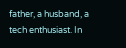father, a husband, a tech enthusiast. In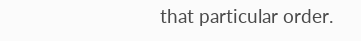that particular order.